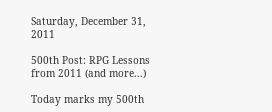Saturday, December 31, 2011

500th Post: RPG Lessons from 2011 (and more...)

Today marks my 500th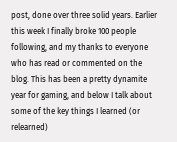post, done over three solid years. Earlier this week I finally broke 100 people following, and my thanks to everyone who has read or commented on the blog. This has been a pretty dynamite year for gaming, and below I talk about some of the key things I learned (or relearned)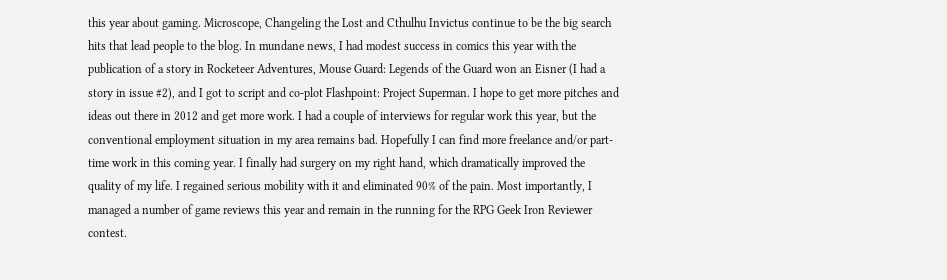this year about gaming. Microscope, Changeling the Lost and Cthulhu Invictus continue to be the big search hits that lead people to the blog. In mundane news, I had modest success in comics this year with the publication of a story in Rocketeer Adventures, Mouse Guard: Legends of the Guard won an Eisner (I had a story in issue #2), and I got to script and co-plot Flashpoint: Project Superman. I hope to get more pitches and ideas out there in 2012 and get more work. I had a couple of interviews for regular work this year, but the conventional employment situation in my area remains bad. Hopefully I can find more freelance and/or part-time work in this coming year. I finally had surgery on my right hand, which dramatically improved the quality of my life. I regained serious mobility with it and eliminated 90% of the pain. Most importantly, I managed a number of game reviews this year and remain in the running for the RPG Geek Iron Reviewer contest.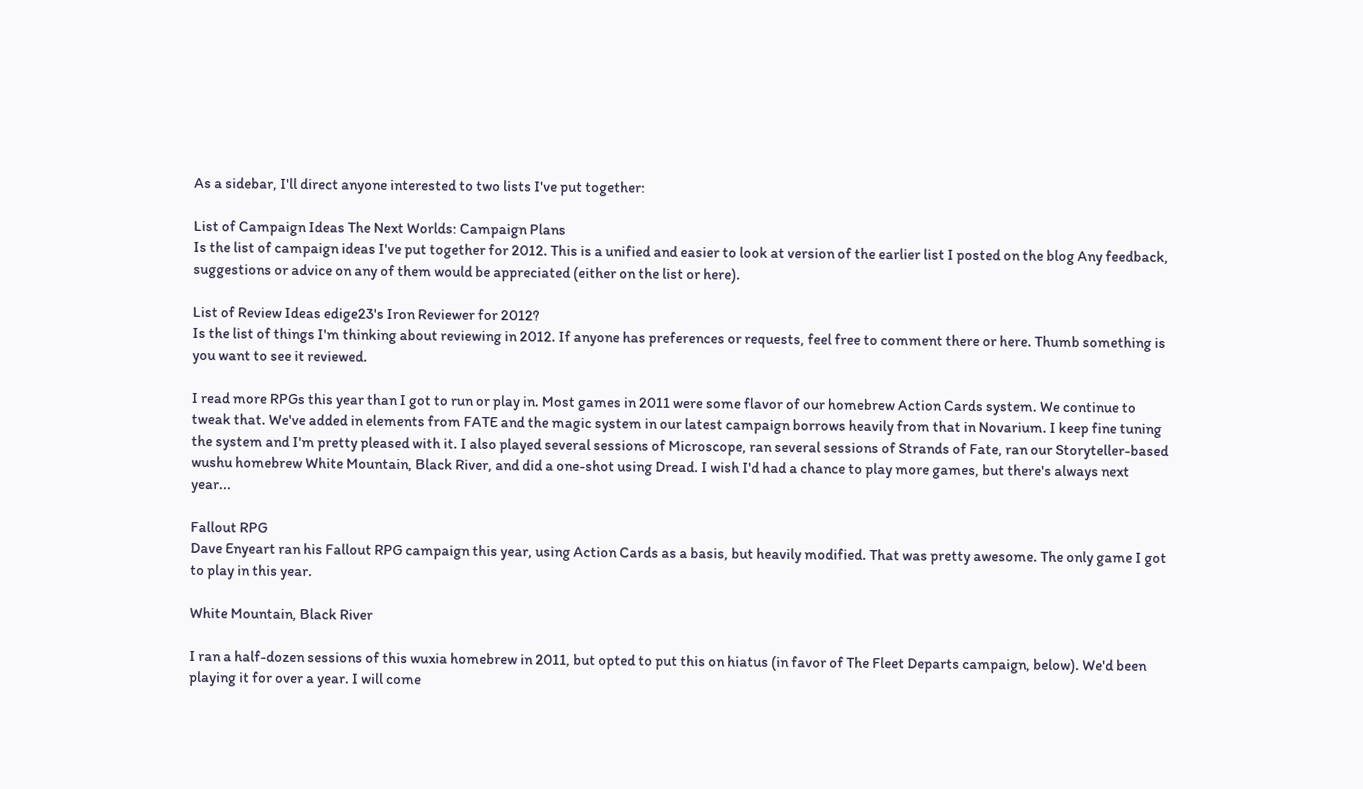As a sidebar, I'll direct anyone interested to two lists I've put together:

List of Campaign Ideas The Next Worlds: Campaign Plans
Is the list of campaign ideas I've put together for 2012. This is a unified and easier to look at version of the earlier list I posted on the blog Any feedback, suggestions or advice on any of them would be appreciated (either on the list or here).

List of Review Ideas edige23's Iron Reviewer for 2012?
Is the list of things I'm thinking about reviewing in 2012. If anyone has preferences or requests, feel free to comment there or here. Thumb something is you want to see it reviewed.

I read more RPGs this year than I got to run or play in. Most games in 2011 were some flavor of our homebrew Action Cards system. We continue to tweak that. We've added in elements from FATE and the magic system in our latest campaign borrows heavily from that in Novarium. I keep fine tuning the system and I'm pretty pleased with it. I also played several sessions of Microscope, ran several sessions of Strands of Fate, ran our Storyteller-based wushu homebrew White Mountain, Black River, and did a one-shot using Dread. I wish I'd had a chance to play more games, but there's always next year...

Fallout RPG
Dave Enyeart ran his Fallout RPG campaign this year, using Action Cards as a basis, but heavily modified. That was pretty awesome. The only game I got to play in this year.

White Mountain, Black River

I ran a half-dozen sessions of this wuxia homebrew in 2011, but opted to put this on hiatus (in favor of The Fleet Departs campaign, below). We'd been playing it for over a year. I will come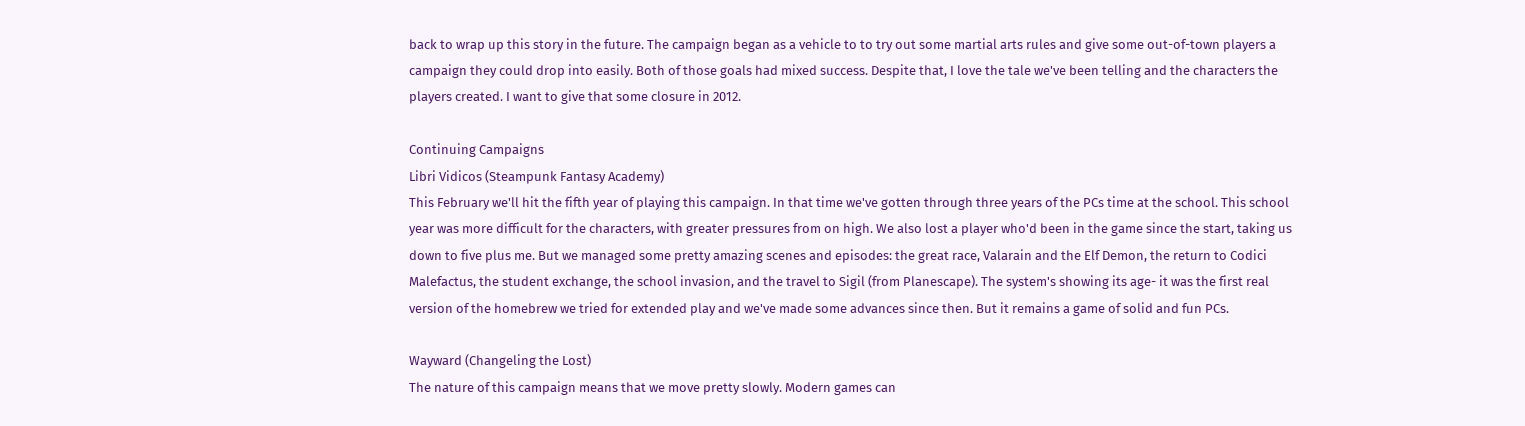back to wrap up this story in the future. The campaign began as a vehicle to to try out some martial arts rules and give some out-of-town players a campaign they could drop into easily. Both of those goals had mixed success. Despite that, I love the tale we've been telling and the characters the players created. I want to give that some closure in 2012.

Continuing Campaigns
Libri Vidicos (Steampunk Fantasy Academy)
This February we'll hit the fifth year of playing this campaign. In that time we've gotten through three years of the PCs time at the school. This school year was more difficult for the characters, with greater pressures from on high. We also lost a player who'd been in the game since the start, taking us down to five plus me. But we managed some pretty amazing scenes and episodes: the great race, Valarain and the Elf Demon, the return to Codici Malefactus, the student exchange, the school invasion, and the travel to Sigil (from Planescape). The system's showing its age- it was the first real version of the homebrew we tried for extended play and we've made some advances since then. But it remains a game of solid and fun PCs.

Wayward (Changeling the Lost)
The nature of this campaign means that we move pretty slowly. Modern games can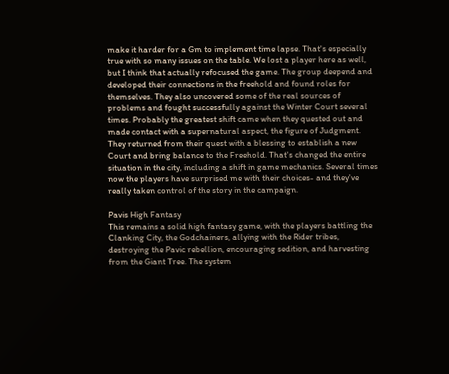make it harder for a Gm to implement time lapse. That's especially true with so many issues on the table. We lost a player here as well, but I think that actually refocused the game. The group deepend and developed their connections in the freehold and found roles for themselves. They also uncovered some of the real sources of problems and fought successfully against the Winter Court several times. Probably the greatest shift came when they quested out and made contact with a supernatural aspect, the figure of Judgment. They returned from their quest with a blessing to establish a new Court and bring balance to the Freehold. That's changed the entire situation in the city, including a shift in game mechanics. Several times now the players have surprised me with their choices- and they've really taken control of the story in the campaign.

Pavis High Fantasy
This remains a solid high fantasy game, with the players battling the Clanking City, the Godchainers, allying with the Rider tribes, destroying the Pavic rebellion, encouraging sedition, and harvesting from the Giant Tree. The system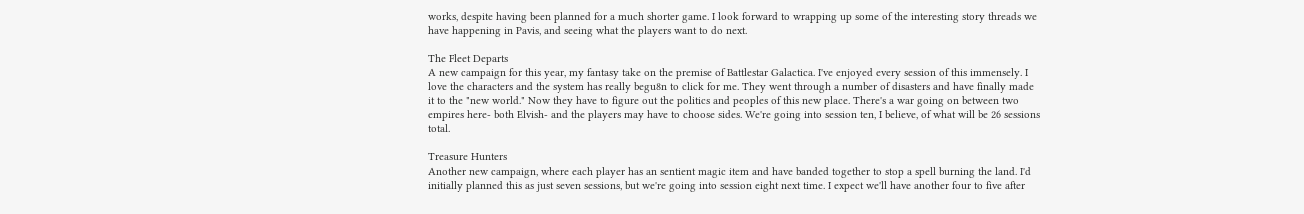works, despite having been planned for a much shorter game. I look forward to wrapping up some of the interesting story threads we have happening in Pavis, and seeing what the players want to do next.

The Fleet Departs
A new campaign for this year, my fantasy take on the premise of Battlestar Galactica. I've enjoyed every session of this immensely. I love the characters and the system has really begu8n to click for me. They went through a number of disasters and have finally made it to the "new world." Now they have to figure out the politics and peoples of this new place. There's a war going on between two empires here- both Elvish- and the players may have to choose sides. We're going into session ten, I believe, of what will be 26 sessions total.

Treasure Hunters
Another new campaign, where each player has an sentient magic item and have banded together to stop a spell burning the land. I'd initially planned this as just seven sessions, but we're going into session eight next time. I expect we'll have another four to five after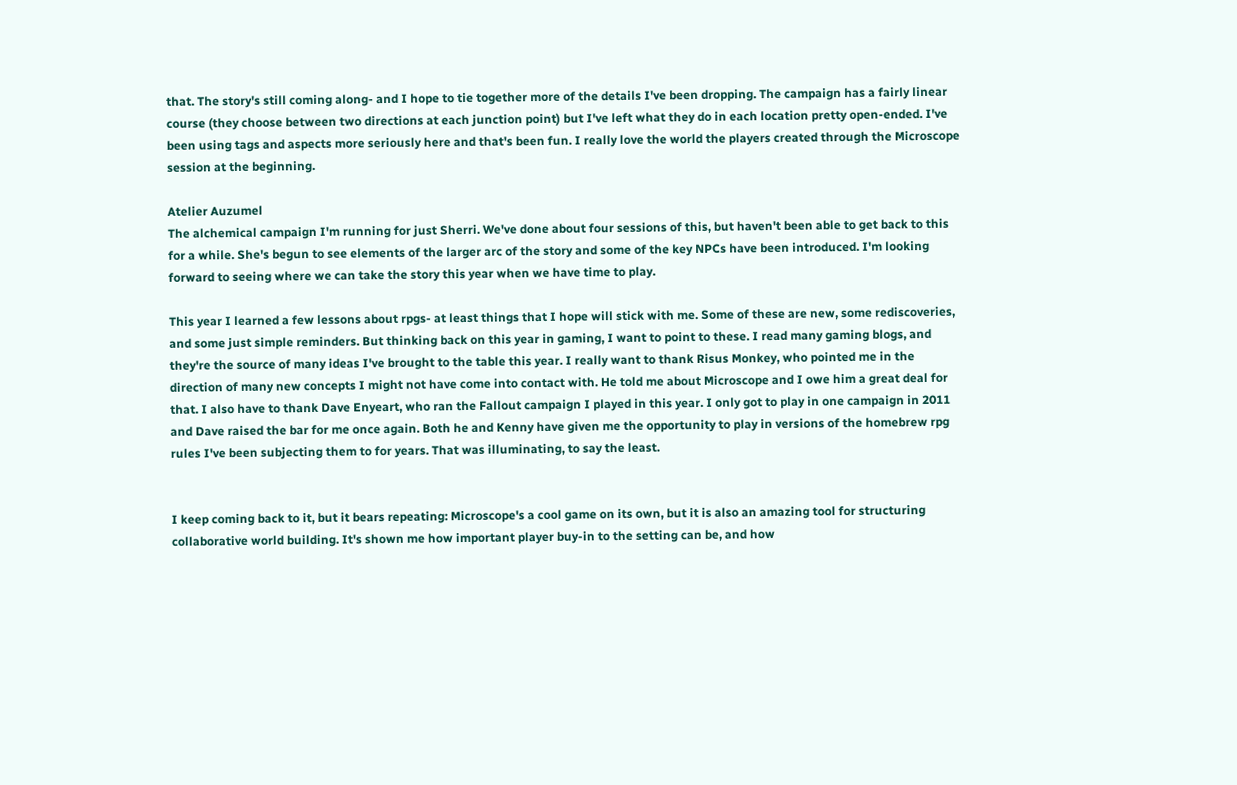that. The story's still coming along- and I hope to tie together more of the details I've been dropping. The campaign has a fairly linear course (they choose between two directions at each junction point) but I've left what they do in each location pretty open-ended. I've been using tags and aspects more seriously here and that's been fun. I really love the world the players created through the Microscope session at the beginning.

Atelier Auzumel
The alchemical campaign I'm running for just Sherri. We've done about four sessions of this, but haven't been able to get back to this for a while. She's begun to see elements of the larger arc of the story and some of the key NPCs have been introduced. I'm looking forward to seeing where we can take the story this year when we have time to play.

This year I learned a few lessons about rpgs- at least things that I hope will stick with me. Some of these are new, some rediscoveries, and some just simple reminders. But thinking back on this year in gaming, I want to point to these. I read many gaming blogs, and they're the source of many ideas I've brought to the table this year. I really want to thank Risus Monkey, who pointed me in the direction of many new concepts I might not have come into contact with. He told me about Microscope and I owe him a great deal for that. I also have to thank Dave Enyeart, who ran the Fallout campaign I played in this year. I only got to play in one campaign in 2011 and Dave raised the bar for me once again. Both he and Kenny have given me the opportunity to play in versions of the homebrew rpg rules I've been subjecting them to for years. That was illuminating, to say the least.


I keep coming back to it, but it bears repeating: Microscope's a cool game on its own, but it is also an amazing tool for structuring collaborative world building. It's shown me how important player buy-in to the setting can be, and how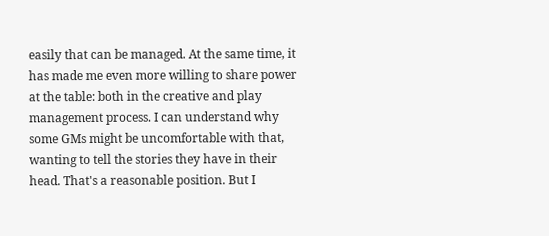easily that can be managed. At the same time, it has made me even more willing to share power at the table: both in the creative and play management process. I can understand why some GMs might be uncomfortable with that, wanting to tell the stories they have in their head. That's a reasonable position. But I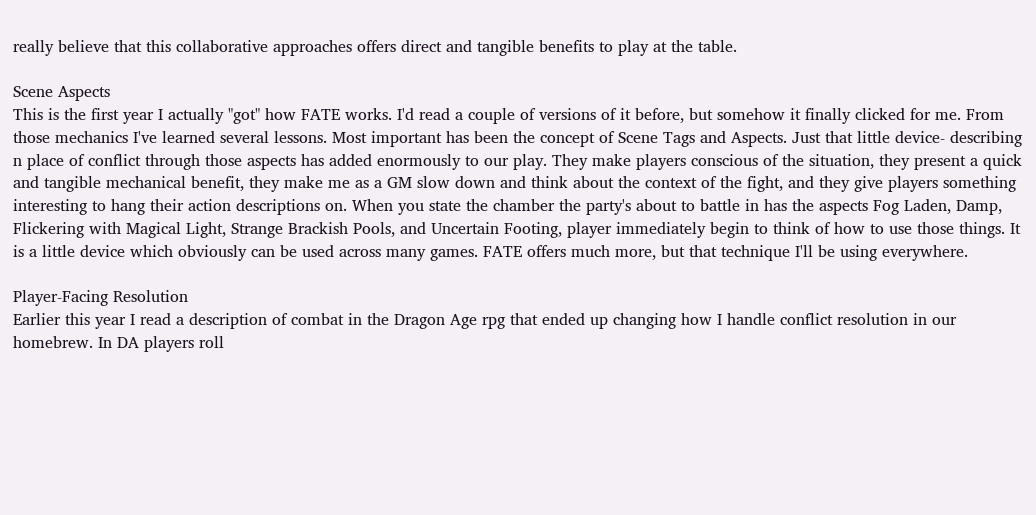really believe that this collaborative approaches offers direct and tangible benefits to play at the table.

Scene Aspects
This is the first year I actually "got" how FATE works. I'd read a couple of versions of it before, but somehow it finally clicked for me. From those mechanics I've learned several lessons. Most important has been the concept of Scene Tags and Aspects. Just that little device- describing n place of conflict through those aspects has added enormously to our play. They make players conscious of the situation, they present a quick and tangible mechanical benefit, they make me as a GM slow down and think about the context of the fight, and they give players something interesting to hang their action descriptions on. When you state the chamber the party's about to battle in has the aspects Fog Laden, Damp, Flickering with Magical Light, Strange Brackish Pools, and Uncertain Footing, player immediately begin to think of how to use those things. It is a little device which obviously can be used across many games. FATE offers much more, but that technique I'll be using everywhere.

Player-Facing Resolution
Earlier this year I read a description of combat in the Dragon Age rpg that ended up changing how I handle conflict resolution in our homebrew. In DA players roll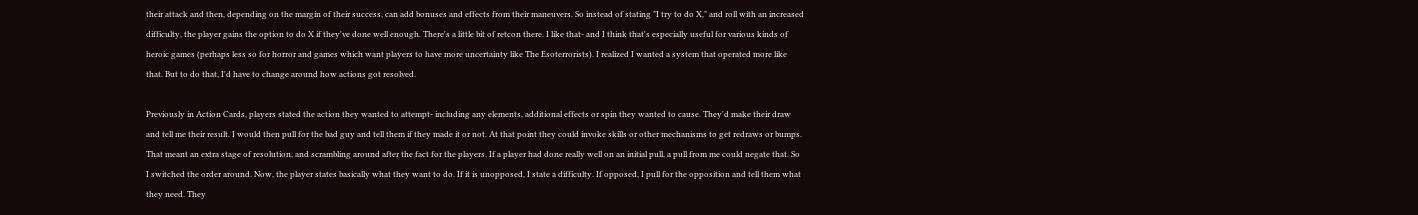their attack and then, depending on the margin of their success, can add bonuses and effects from their maneuvers. So instead of stating "I try to do X," and roll with an increased difficulty, the player gains the option to do X if they've done well enough. There's a little bit of retcon there. I like that- and I think that's especially useful for various kinds of heroic games (perhaps less so for horror and games which want players to have more uncertainty like The Esoterrorists). I realized I wanted a system that operated more like that. But to do that, I'd have to change around how actions got resolved.

Previously in Action Cards, players stated the action they wanted to attempt- including any elements, additional effects or spin they wanted to cause. They'd make their draw and tell me their result. I would then pull for the bad guy and tell them if they made it or not. At that point they could invoke skills or other mechanisms to get redraws or bumps. That meant an extra stage of resolution, and scrambling around after the fact for the players. If a player had done really well on an initial pull, a pull from me could negate that. So I switched the order around. Now, the player states basically what they want to do. If it is unopposed, I state a difficulty. If opposed, I pull for the opposition and tell them what they need. They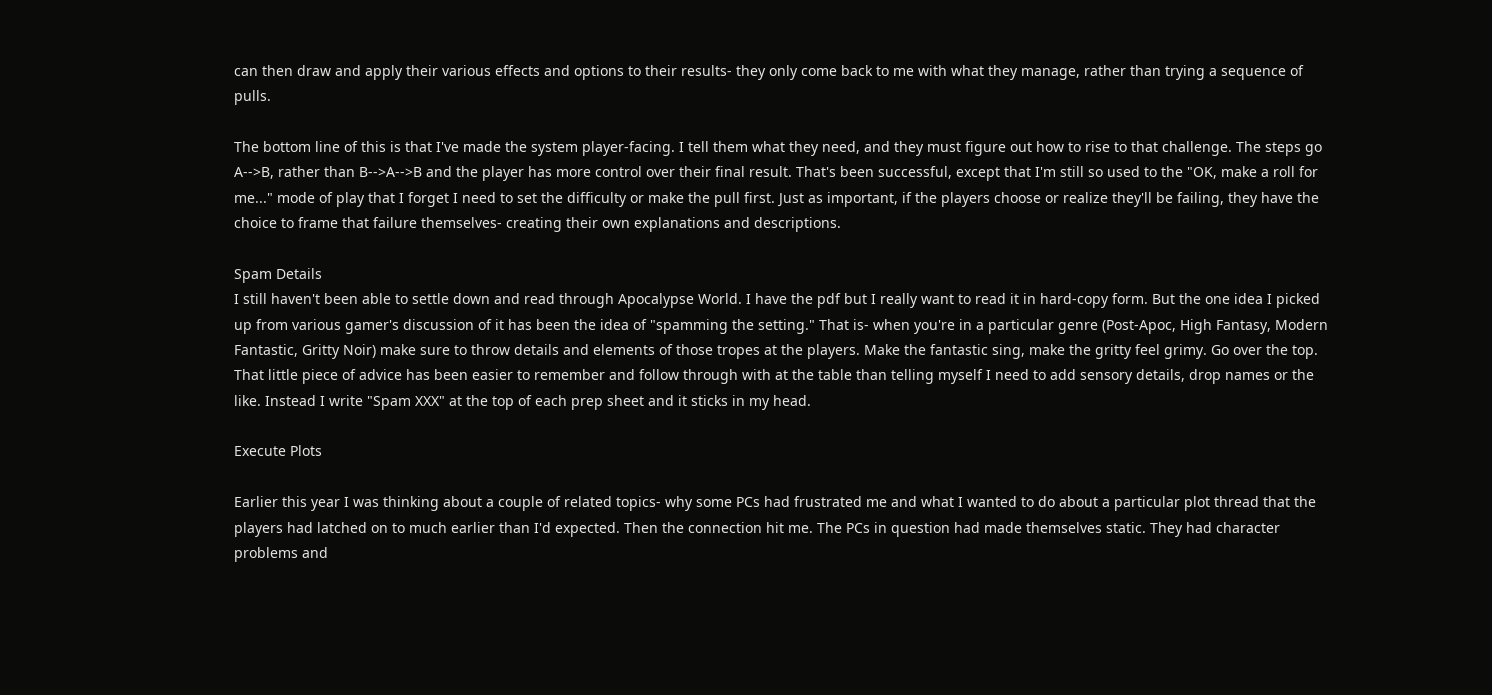can then draw and apply their various effects and options to their results- they only come back to me with what they manage, rather than trying a sequence of pulls.

The bottom line of this is that I've made the system player-facing. I tell them what they need, and they must figure out how to rise to that challenge. The steps go A-->B, rather than B-->A-->B and the player has more control over their final result. That's been successful, except that I'm still so used to the "OK, make a roll for me..." mode of play that I forget I need to set the difficulty or make the pull first. Just as important, if the players choose or realize they'll be failing, they have the choice to frame that failure themselves- creating their own explanations and descriptions.

Spam Details
I still haven't been able to settle down and read through Apocalypse World. I have the pdf but I really want to read it in hard-copy form. But the one idea I picked up from various gamer's discussion of it has been the idea of "spamming the setting." That is- when you're in a particular genre (Post-Apoc, High Fantasy, Modern Fantastic, Gritty Noir) make sure to throw details and elements of those tropes at the players. Make the fantastic sing, make the gritty feel grimy. Go over the top. That little piece of advice has been easier to remember and follow through with at the table than telling myself I need to add sensory details, drop names or the like. Instead I write "Spam XXX" at the top of each prep sheet and it sticks in my head.

Execute Plots

Earlier this year I was thinking about a couple of related topics- why some PCs had frustrated me and what I wanted to do about a particular plot thread that the players had latched on to much earlier than I'd expected. Then the connection hit me. The PCs in question had made themselves static. They had character problems and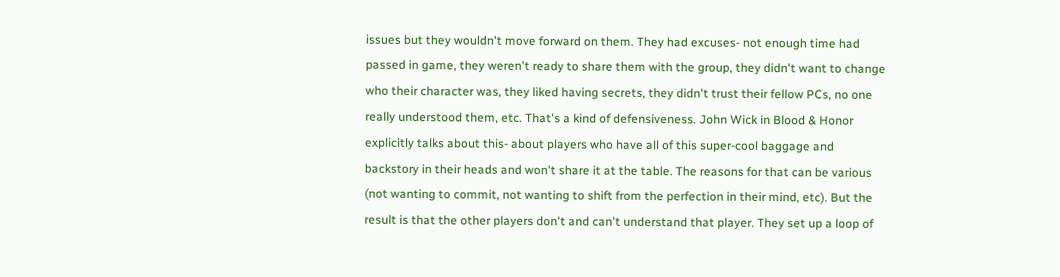issues but they wouldn't move forward on them. They had excuses- not enough time had passed in game, they weren't ready to share them with the group, they didn't want to change who their character was, they liked having secrets, they didn't trust their fellow PCs, no one really understood them, etc. That's a kind of defensiveness. John Wick in Blood & Honor explicitly talks about this- about players who have all of this super-cool baggage and backstory in their heads and won't share it at the table. The reasons for that can be various (not wanting to commit, not wanting to shift from the perfection in their mind, etc). But the result is that the other players don't and can't understand that player. They set up a loop of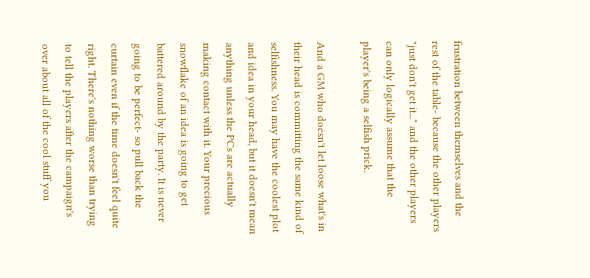frustration between themselves and the rest of the table- because the other players "just don't get it..." and the other players can only logically assume that the player's being a selfish prick.

And a GM who doesn't let loose what's in their head is committing the same kind of selfishness. You may have the coolest plot and idea in your head, but it doesn't mean anything unless the PCs are actually making contact with it. Your precious snowflake of an idea is going to get battered around by the party. It is never going to be perfect- so pull back the curtain even if the time doesn't feel quite right. There's nothing worse than trying to tell the players after the campaign's over about all of the cool stuff you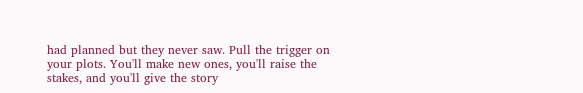had planned but they never saw. Pull the trigger on your plots. You'll make new ones, you'll raise the stakes, and you'll give the story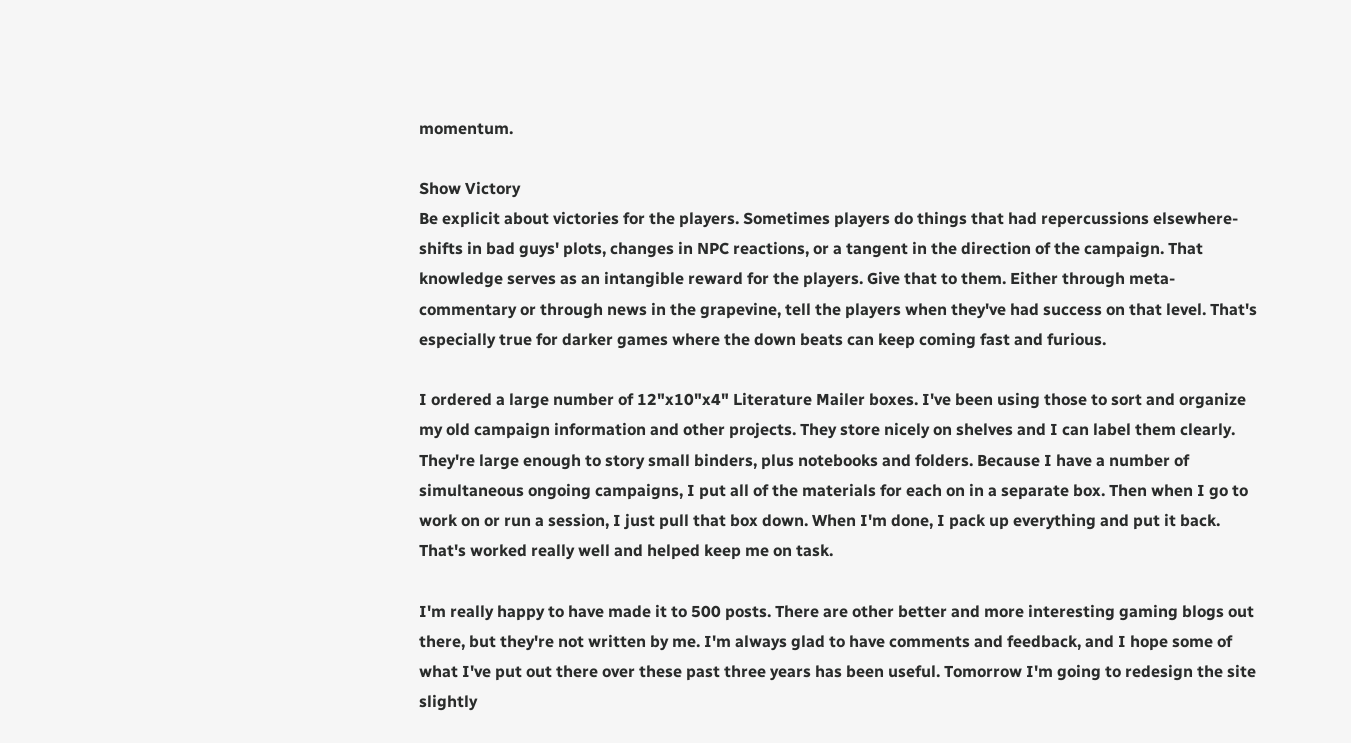momentum.

Show Victory
Be explicit about victories for the players. Sometimes players do things that had repercussions elsewhere- shifts in bad guys' plots, changes in NPC reactions, or a tangent in the direction of the campaign. That knowledge serves as an intangible reward for the players. Give that to them. Either through meta-commentary or through news in the grapevine, tell the players when they've had success on that level. That's especially true for darker games where the down beats can keep coming fast and furious.

I ordered a large number of 12"x10"x4" Literature Mailer boxes. I've been using those to sort and organize my old campaign information and other projects. They store nicely on shelves and I can label them clearly. They're large enough to story small binders, plus notebooks and folders. Because I have a number of simultaneous ongoing campaigns, I put all of the materials for each on in a separate box. Then when I go to work on or run a session, I just pull that box down. When I'm done, I pack up everything and put it back. That's worked really well and helped keep me on task.

I'm really happy to have made it to 500 posts. There are other better and more interesting gaming blogs out there, but they're not written by me. I'm always glad to have comments and feedback, and I hope some of what I've put out there over these past three years has been useful. Tomorrow I'm going to redesign the site slightly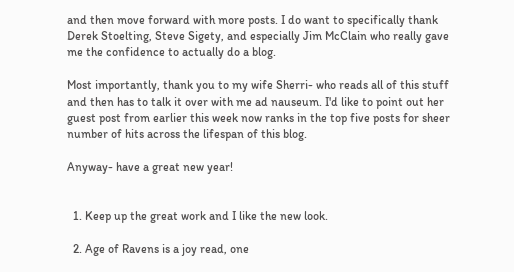and then move forward with more posts. I do want to specifically thank Derek Stoelting, Steve Sigety, and especially Jim McClain who really gave me the confidence to actually do a blog.

Most importantly, thank you to my wife Sherri- who reads all of this stuff and then has to talk it over with me ad nauseum. I'd like to point out her guest post from earlier this week now ranks in the top five posts for sheer number of hits across the lifespan of this blog.

Anyway- have a great new year!


  1. Keep up the great work and I like the new look.

  2. Age of Ravens is a joy read, one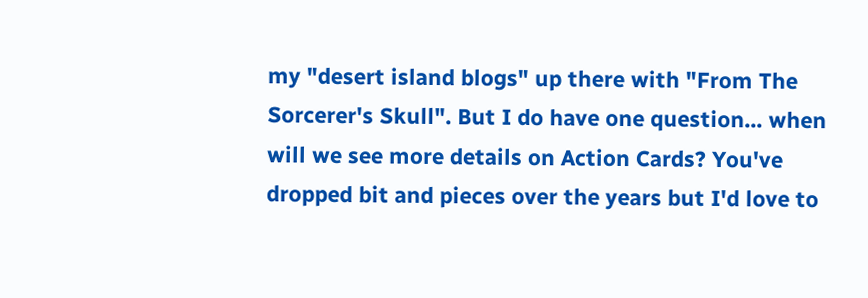my "desert island blogs" up there with "From The Sorcerer's Skull". But I do have one question... when will we see more details on Action Cards? You've dropped bit and pieces over the years but I'd love to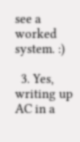see a worked system. :)

  3. Yes, writing up AC in a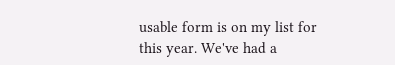usable form is on my list for this year. We've had a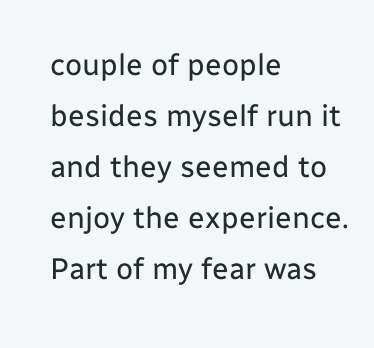couple of people besides myself run it and they seemed to enjoy the experience. Part of my fear was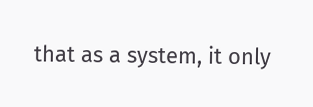that as a system, it only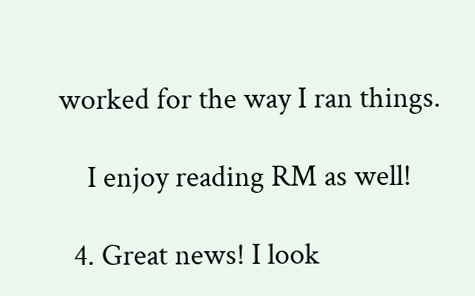worked for the way I ran things.

    I enjoy reading RM as well!

  4. Great news! I look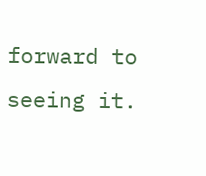forward to seeing it.